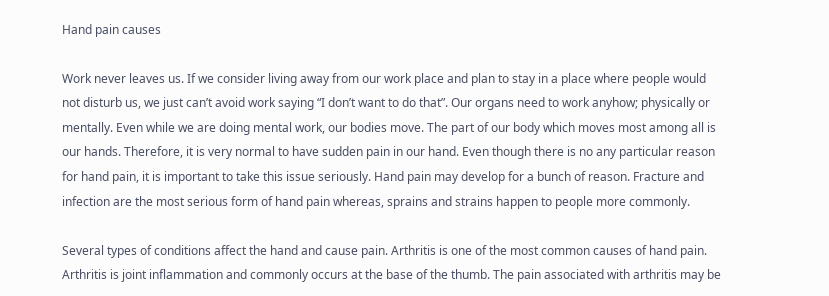Hand pain causes

Work never leaves us. If we consider living away from our work place and plan to stay in a place where people would not disturb us, we just can’t avoid work saying “I don’t want to do that”. Our organs need to work anyhow; physically or mentally. Even while we are doing mental work, our bodies move. The part of our body which moves most among all is our hands. Therefore, it is very normal to have sudden pain in our hand. Even though there is no any particular reason for hand pain, it is important to take this issue seriously. Hand pain may develop for a bunch of reason. Fracture and infection are the most serious form of hand pain whereas, sprains and strains happen to people more commonly.

Several types of conditions affect the hand and cause pain. Arthritis is one of the most common causes of hand pain. Arthritis is joint inflammation and commonly occurs at the base of the thumb. The pain associated with arthritis may be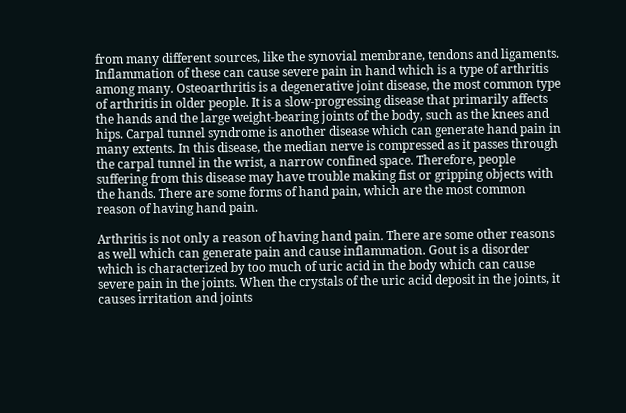from many different sources, like the synovial membrane, tendons and ligaments. Inflammation of these can cause severe pain in hand which is a type of arthritis among many. Osteoarthritis is a degenerative joint disease, the most common type of arthritis in older people. It is a slow-progressing disease that primarily affects the hands and the large weight-bearing joints of the body, such as the knees and hips. Carpal tunnel syndrome is another disease which can generate hand pain in many extents. In this disease, the median nerve is compressed as it passes through the carpal tunnel in the wrist, a narrow confined space. Therefore, people suffering from this disease may have trouble making fist or gripping objects with the hands. There are some forms of hand pain, which are the most common reason of having hand pain.

Arthritis is not only a reason of having hand pain. There are some other reasons as well which can generate pain and cause inflammation. Gout is a disorder which is characterized by too much of uric acid in the body which can cause severe pain in the joints. When the crystals of the uric acid deposit in the joints, it causes irritation and joints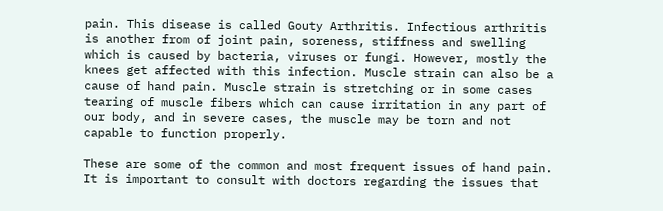pain. This disease is called Gouty Arthritis. Infectious arthritis is another from of joint pain, soreness, stiffness and swelling which is caused by bacteria, viruses or fungi. However, mostly the knees get affected with this infection. Muscle strain can also be a cause of hand pain. Muscle strain is stretching or in some cases tearing of muscle fibers which can cause irritation in any part of our body, and in severe cases, the muscle may be torn and not capable to function properly.

These are some of the common and most frequent issues of hand pain. It is important to consult with doctors regarding the issues that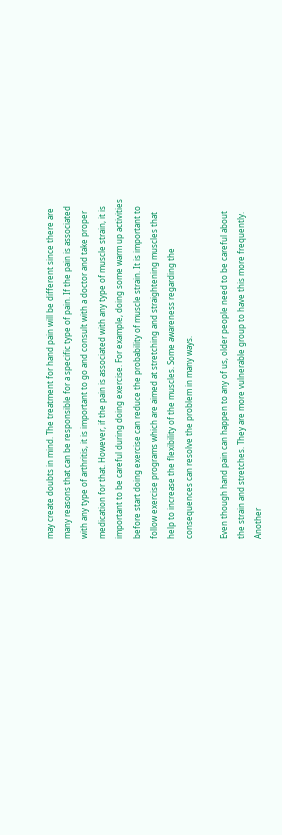may create doubts in mind. The treatment for hand pain will be different since there are many reasons that can be responsible for a specific type of pain. If the pain is associated with any type of arthritis, it is important to go and consult with a doctor and take proper medication for that. However, if the pain is associated with any type of muscle strain, it is important to be careful during doing exercise. For example, doing some warm up activities before start doing exercise can reduce the probability of muscle strain. It is important to follow exercise programs which are aimed at stretching and straightening muscles that help to increase the flexibility of the muscles. Some awareness regarding the consequences can resolve the problem in many ways.

Even though hand pain can happen to any of us, older people need to be careful about the strain and stretches. They are more vulnerable group to have this more frequently. Another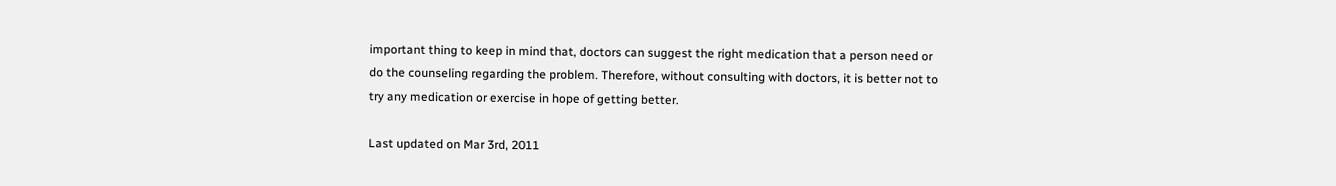important thing to keep in mind that, doctors can suggest the right medication that a person need or do the counseling regarding the problem. Therefore, without consulting with doctors, it is better not to try any medication or exercise in hope of getting better.

Last updated on Mar 3rd, 2011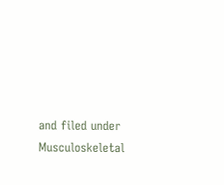and filed under Musculoskeletal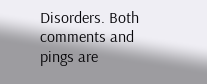Disorders. Both comments and pings are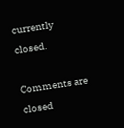currently closed.

Comments are closed